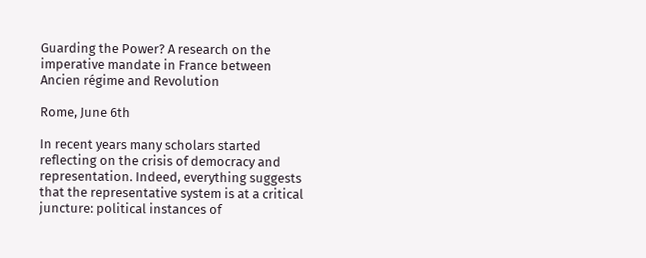Guarding the Power? A research on the imperative mandate in France between Ancien régime and Revolution

Rome, June 6th

In recent years many scholars started reflecting on the crisis of democracy and representation. Indeed, everything suggests that the representative system is at a critical juncture: political instances of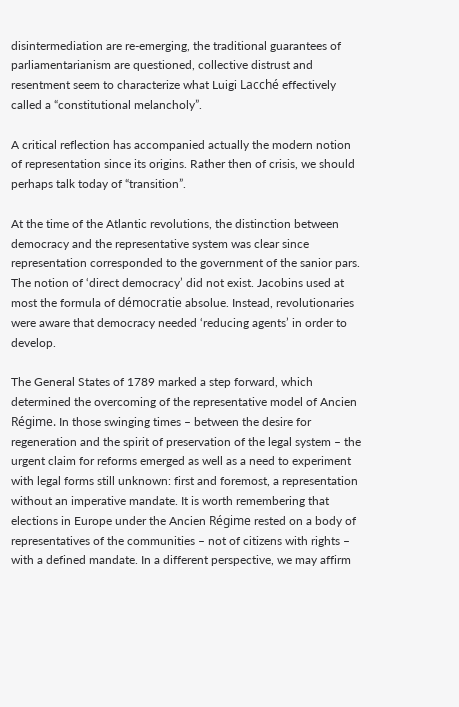disintermediation are re-emerging, the traditional guarantees of parliamentarianism are questioned, collective distrust and resentment seem to characterize what Luigi Lacché effectively called a “constitutional melancholy”.

A critical reflection has accompanied actually the modern notion of representation since its origins. Rather then of crisis, we should perhaps talk today of “transition”.

At the time of the Atlantic revolutions, the distinction between democracy and the representative system was clear since representation corresponded to the government of the sanior pars. The notion of ‘direct democracy’ did not exist. Jacobins used at most the formula of démocratie absolue. Instead, revolutionaries were aware that democracy needed ‘reducing agents’ in order to develop.

The General States of 1789 marked a step forward, which determined the overcoming of the representative model of Ancien Régime. In those swinging times – between the desire for regeneration and the spirit of preservation of the legal system – the urgent claim for reforms emerged as well as a need to experiment with legal forms still unknown: first and foremost, a representation without an imperative mandate. It is worth remembering that elections in Europe under the Ancien Régime rested on a body of representatives of the communities – not of citizens with rights – with a defined mandate. In a different perspective, we may affirm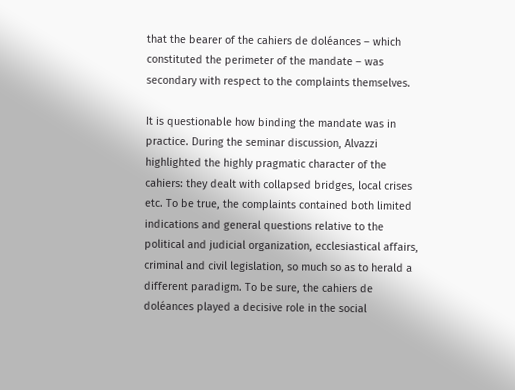that the bearer of the cahiers de doléances – which constituted the perimeter of the mandate – was secondary with respect to the complaints themselves.

It is questionable how binding the mandate was in practice. During the seminar discussion, Alvazzi highlighted the highly pragmatic character of the cahiers: they dealt with collapsed bridges, local crises etc. To be true, the complaints contained both limited indications and general questions relative to the political and judicial organization, ecclesiastical affairs, criminal and civil legislation, so much so as to herald a different paradigm. To be sure, the cahiers de doléances played a decisive role in the social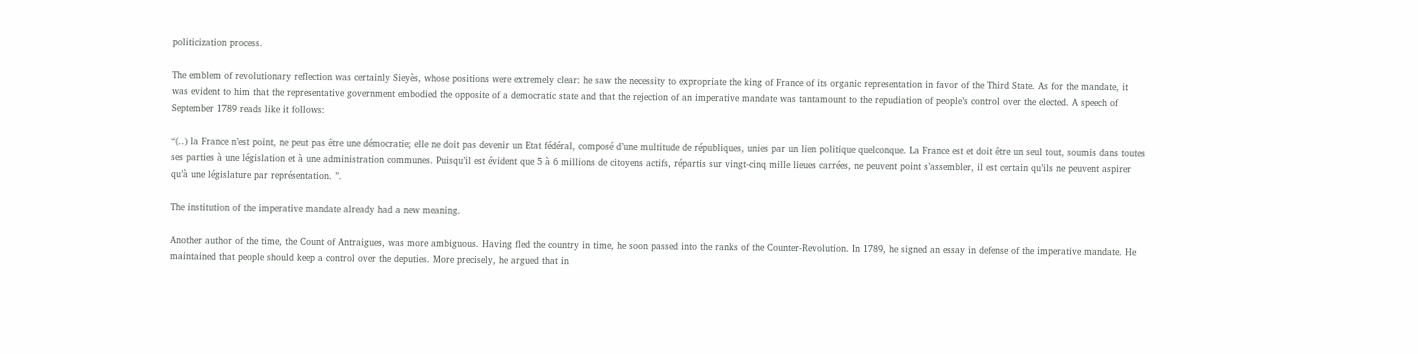politicization process.

The emblem of revolutionary reflection was certainly Sieyès, whose positions were extremely clear: he saw the necessity to expropriate the king of France of its organic representation in favor of the Third State. As for the mandate, it was evident to him that the representative government embodied the opposite of a democratic state and that the rejection of an imperative mandate was tantamount to the repudiation of people’s control over the elected. A speech of September 1789 reads like it follows:

“(..) la France n’est point, ne peut pas être une démocratie; elle ne doit pas devenir un Etat fédéral, composé d’une multitude de républiques, unies par un lien politique quelconque. La France est et doit être un seul tout, soumis dans toutes ses parties à une législation et à une administration communes. Puisqu’il est évident que 5 à 6 millions de citoyens actifs, répartis sur vingt-cinq mille lieues carrées, ne peuvent point s’assembler, il est certain qu’ils ne peuvent aspirer qu’à une législature par représentation. ”.

The institution of the imperative mandate already had a new meaning.

Another author of the time, the Count of Antraigues, was more ambiguous. Having fled the country in time, he soon passed into the ranks of the Counter-Revolution. In 1789, he signed an essay in defense of the imperative mandate. He maintained that people should keep a control over the deputies. More precisely, he argued that in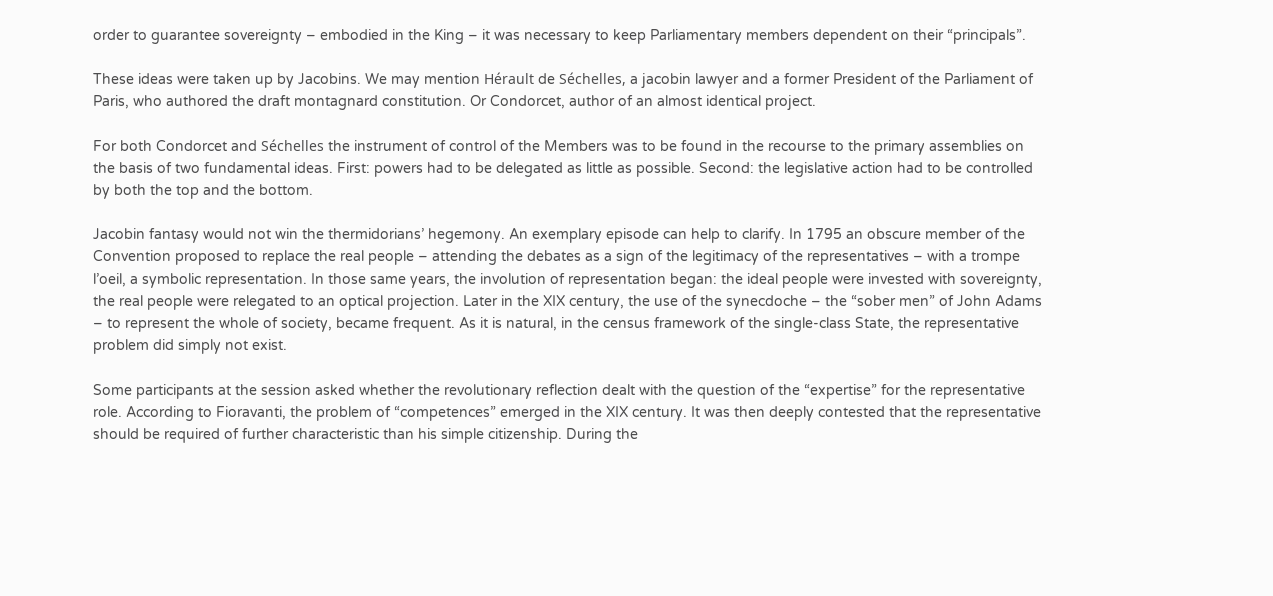order to guarantee sovereignty – embodied in the King – it was necessary to keep Parliamentary members dependent on their “principals”.

These ideas were taken up by Jacobins. We may mention Hérault de Séchelles, a jacobin lawyer and a former President of the Parliament of Paris, who authored the draft montagnard constitution. Or Condorcet, author of an almost identical project.

For both Condorcet and Séchelles the instrument of control of the Members was to be found in the recourse to the primary assemblies on the basis of two fundamental ideas. First: powers had to be delegated as little as possible. Second: the legislative action had to be controlled by both the top and the bottom.

Jacobin fantasy would not win the thermidorians’ hegemony. An exemplary episode can help to clarify. In 1795 an obscure member of the Convention proposed to replace the real people – attending the debates as a sign of the legitimacy of the representatives – with a trompe l’oeil, a symbolic representation. In those same years, the involution of representation began: the ideal people were invested with sovereignty, the real people were relegated to an optical projection. Later in the XIX century, the use of the synecdoche – the “sober men” of John Adams – to represent the whole of society, became frequent. As it is natural, in the census framework of the single-class State, the representative problem did simply not exist.

Some participants at the session asked whether the revolutionary reflection dealt with the question of the “expertise” for the representative role. According to Fioravanti, the problem of “competences” emerged in the XIX century. It was then deeply contested that the representative should be required of further characteristic than his simple citizenship. During the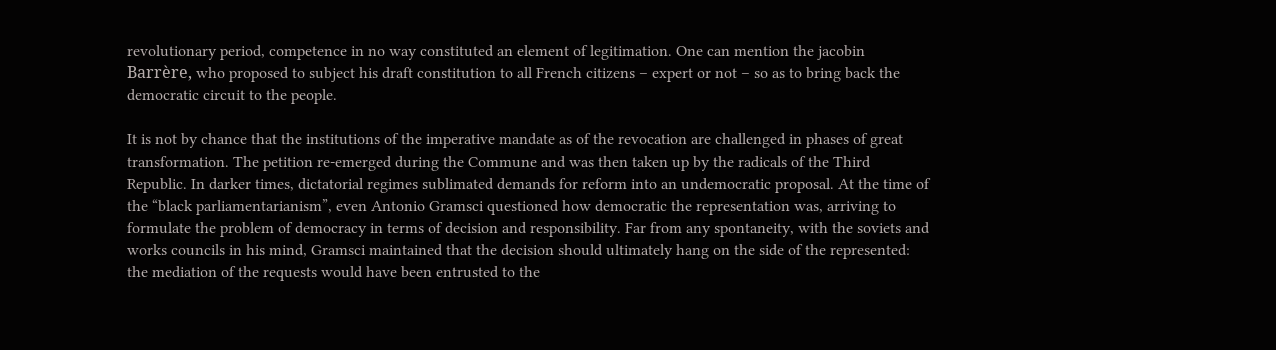revolutionary period, competence in no way constituted an element of legitimation. One can mention the jacobin Barrère, who proposed to subject his draft constitution to all French citizens – expert or not – so as to bring back the democratic circuit to the people.

It is not by chance that the institutions of the imperative mandate as of the revocation are challenged in phases of great transformation. The petition re-emerged during the Commune and was then taken up by the radicals of the Third Republic. In darker times, dictatorial regimes sublimated demands for reform into an undemocratic proposal. At the time of the “black parliamentarianism”, even Antonio Gramsci questioned how democratic the representation was, arriving to formulate the problem of democracy in terms of decision and responsibility. Far from any spontaneity, with the soviets and works councils in his mind, Gramsci maintained that the decision should ultimately hang on the side of the represented: the mediation of the requests would have been entrusted to the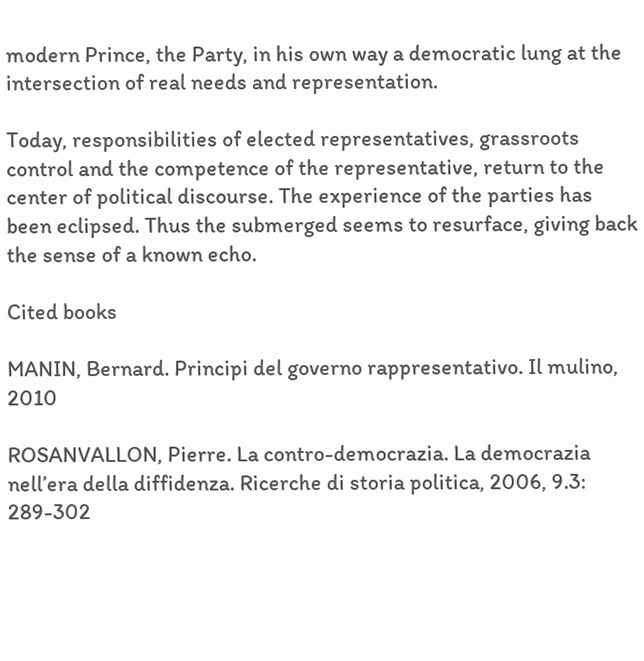modern Prince, the Party, in his own way a democratic lung at the intersection of real needs and representation.

Today, responsibilities of elected representatives, grassroots control and the competence of the representative, return to the center of political discourse. The experience of the parties has been eclipsed. Thus the submerged seems to resurface, giving back the sense of a known echo.

Cited books

MANIN, Bernard. Principi del governo rappresentativo. Il mulino, 2010

ROSANVALLON, Pierre. La contro-democrazia. La democrazia nell’era della diffidenza. Ricerche di storia politica, 2006, 9.3: 289-302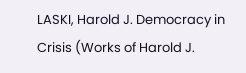LASKI, Harold J. Democracy in Crisis (Works of Harold J.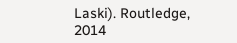Laski). Routledge, 2014